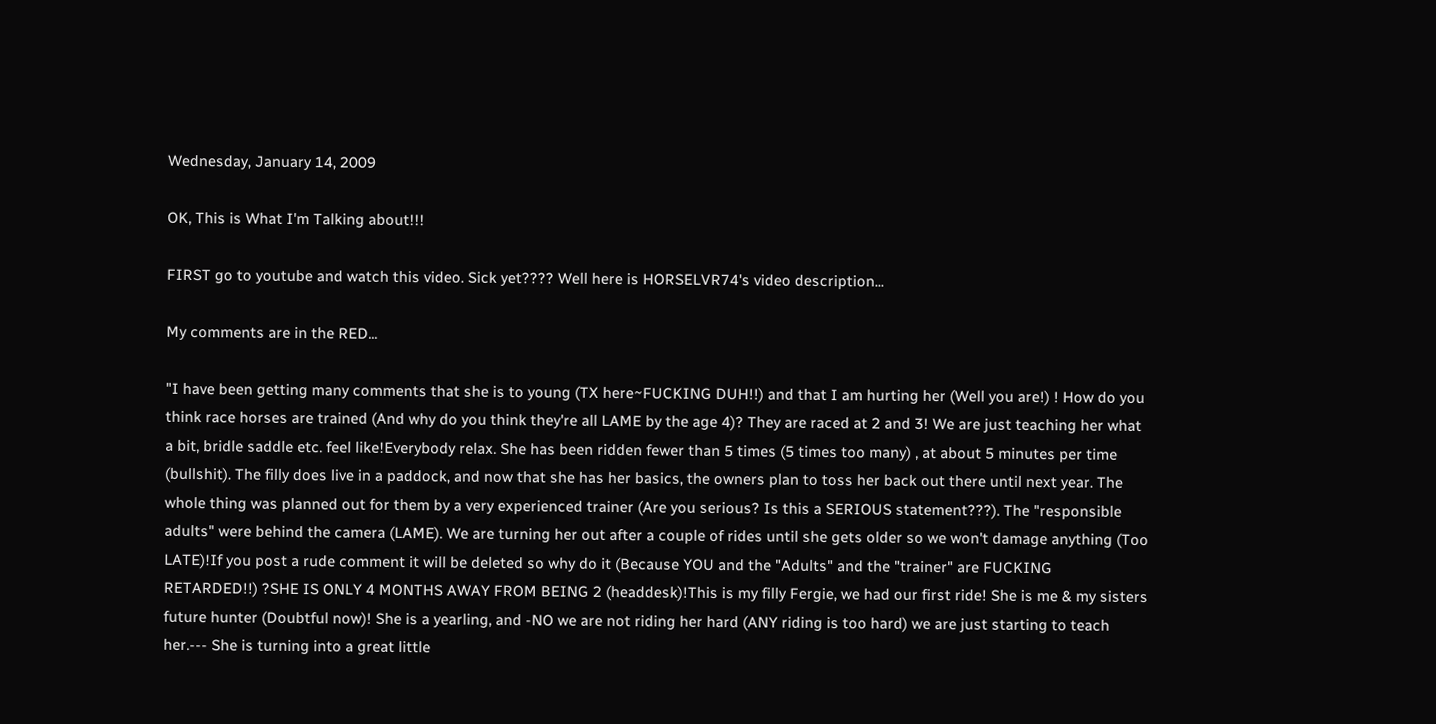Wednesday, January 14, 2009

OK, This is What I'm Talking about!!!

FIRST go to youtube and watch this video. Sick yet???? Well here is HORSELVR74's video description...

My comments are in the RED...

"I have been getting many comments that she is to young (TX here~FUCKING DUH!!) and that I am hurting her (Well you are!) ! How do you think race horses are trained (And why do you think they're all LAME by the age 4)? They are raced at 2 and 3! We are just teaching her what a bit, bridle saddle etc. feel like!Everybody relax. She has been ridden fewer than 5 times (5 times too many) , at about 5 minutes per time (bullshit). The filly does live in a paddock, and now that she has her basics, the owners plan to toss her back out there until next year. The whole thing was planned out for them by a very experienced trainer (Are you serious? Is this a SERIOUS statement???). The "responsible adults" were behind the camera (LAME). We are turning her out after a couple of rides until she gets older so we won't damage anything (Too LATE)!If you post a rude comment it will be deleted so why do it (Because YOU and the "Adults" and the "trainer" are FUCKING RETARDED!!) ?SHE IS ONLY 4 MONTHS AWAY FROM BEING 2 (headdesk)!This is my filly Fergie, we had our first ride! She is me & my sisters future hunter (Doubtful now)! She is a yearling, and -NO we are not riding her hard (ANY riding is too hard) we are just starting to teach her.--- She is turning into a great little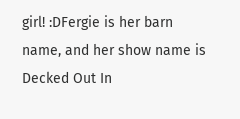girl! :DFergie is her barn name, and her show name is Decked Out In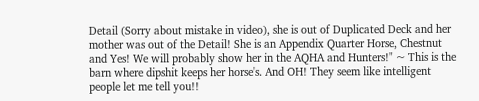Detail (Sorry about mistake in video), she is out of Duplicated Deck and her mother was out of the Detail! She is an Appendix Quarter Horse, Chestnut and Yes! We will probably show her in the AQHA and Hunters!" ~ This is the barn where dipshit keeps her horse's. And OH! They seem like intelligent people let me tell you!!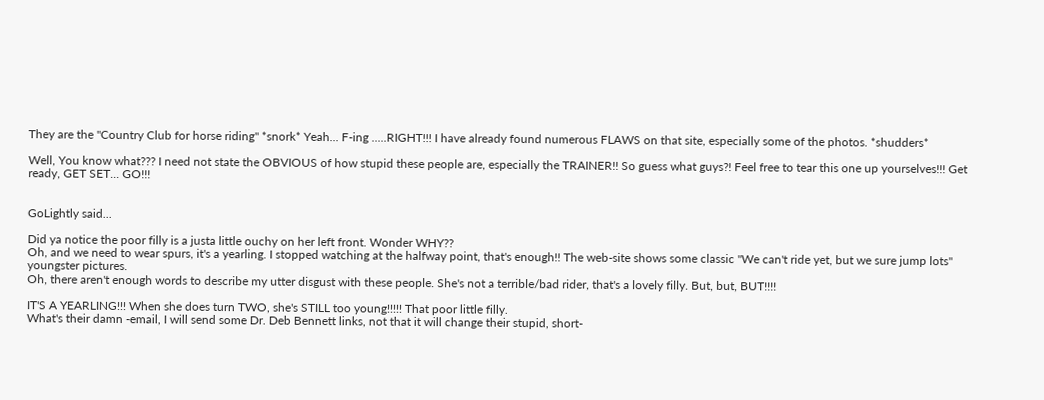They are the "Country Club for horse riding" *snork* Yeah... F-ing .....RIGHT!!! I have already found numerous FLAWS on that site, especially some of the photos. *shudders*

Well, You know what??? I need not state the OBVIOUS of how stupid these people are, especially the TRAINER!! So guess what guys?! Feel free to tear this one up yourselves!!! Get ready, GET SET... GO!!!


GoLightly said...

Did ya notice the poor filly is a justa little ouchy on her left front. Wonder WHY??
Oh, and we need to wear spurs, it's a yearling. I stopped watching at the halfway point, that's enough!! The web-site shows some classic "We can't ride yet, but we sure jump lots" youngster pictures.
Oh, there aren't enough words to describe my utter disgust with these people. She's not a terrible/bad rider, that's a lovely filly. But, but, BUT!!!!

IT'S A YEARLING!!! When she does turn TWO, she's STILL too young!!!!! That poor little filly.
What's their damn -email, I will send some Dr. Deb Bennett links, not that it will change their stupid, short-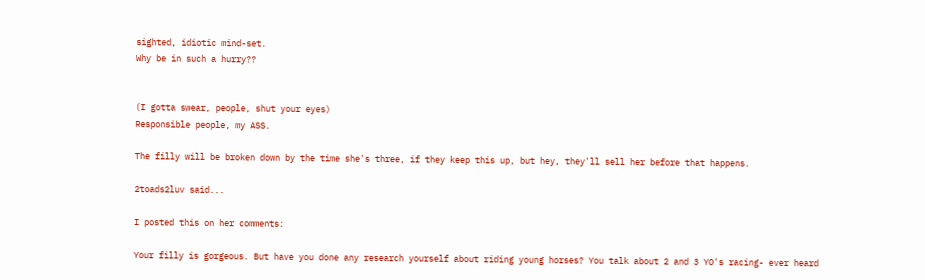sighted, idiotic mind-set.
Why be in such a hurry??


(I gotta swear, people, shut your eyes)
Responsible people, my ASS.

The filly will be broken down by the time she's three, if they keep this up, but hey, they'll sell her before that happens.

2toads2luv said...

I posted this on her comments:

Your filly is gorgeous. But have you done any research yourself about riding young horses? You talk about 2 and 3 YO's racing- ever heard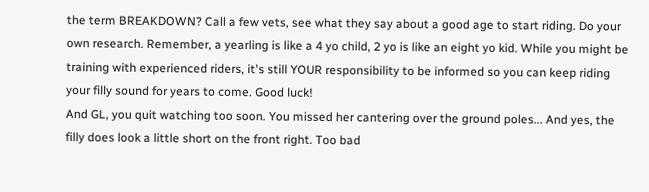the term BREAKDOWN? Call a few vets, see what they say about a good age to start riding. Do your own research. Remember, a yearling is like a 4 yo child, 2 yo is like an eight yo kid. While you might be training with experienced riders, it's still YOUR responsibility to be informed so you can keep riding your filly sound for years to come. Good luck!
And GL, you quit watching too soon. You missed her cantering over the ground poles... And yes, the filly does look a little short on the front right. Too bad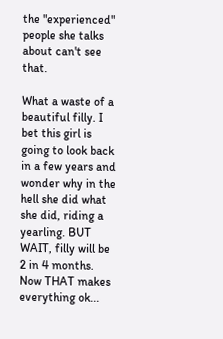the "experienced" people she talks about can't see that.

What a waste of a beautiful filly. I bet this girl is going to look back in a few years and wonder why in the hell she did what she did, riding a yearling. BUT WAIT, filly will be 2 in 4 months. Now THAT makes everything ok...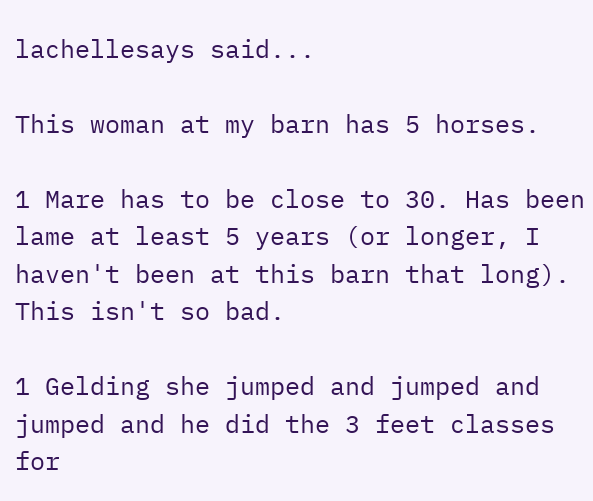lachellesays said...

This woman at my barn has 5 horses.

1 Mare has to be close to 30. Has been lame at least 5 years (or longer, I haven't been at this barn that long). This isn't so bad.

1 Gelding she jumped and jumped and jumped and he did the 3 feet classes for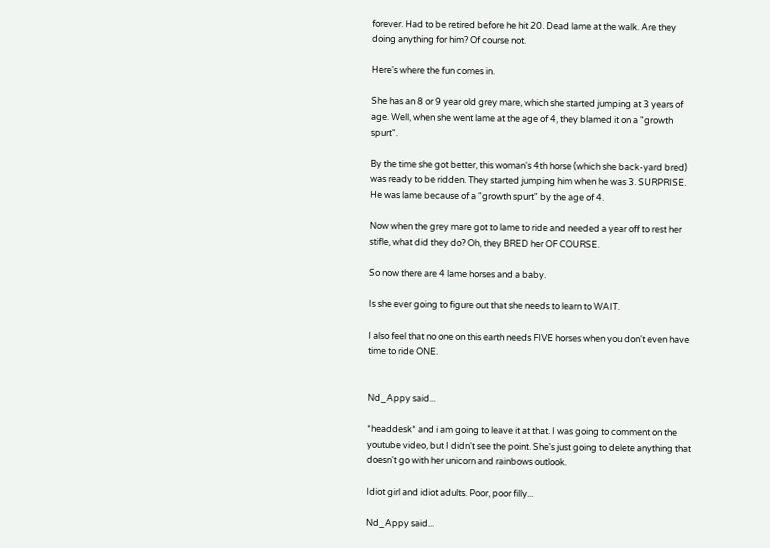forever. Had to be retired before he hit 20. Dead lame at the walk. Are they doing anything for him? Of course not.

Here's where the fun comes in.

She has an 8 or 9 year old grey mare, which she started jumping at 3 years of age. Well, when she went lame at the age of 4, they blamed it on a "growth spurt".

By the time she got better, this woman's 4th horse (which she back-yard bred) was ready to be ridden. They started jumping him when he was 3. SURPRISE. He was lame because of a "growth spurt" by the age of 4.

Now when the grey mare got to lame to ride and needed a year off to rest her stifle, what did they do? Oh, they BRED her OF COURSE.

So now there are 4 lame horses and a baby.

Is she ever going to figure out that she needs to learn to WAIT.

I also feel that no one on this earth needs FIVE horses when you don't even have time to ride ONE.


Nd_Appy said...

*headdesk* and i am going to leave it at that. I was going to comment on the youtube video, but I didn't see the point. She's just going to delete anything that doesn't go with her unicorn and rainbows outlook.

Idiot girl and idiot adults. Poor, poor filly...

Nd_Appy said...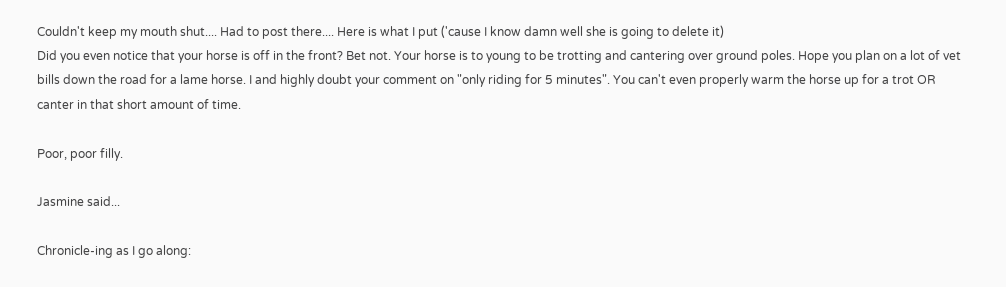Couldn't keep my mouth shut.... Had to post there.... Here is what I put ('cause I know damn well she is going to delete it)
Did you even notice that your horse is off in the front? Bet not. Your horse is to young to be trotting and cantering over ground poles. Hope you plan on a lot of vet bills down the road for a lame horse. I and highly doubt your comment on "only riding for 5 minutes". You can't even properly warm the horse up for a trot OR canter in that short amount of time.

Poor, poor filly.

Jasmine said...

Chronicle-ing as I go along: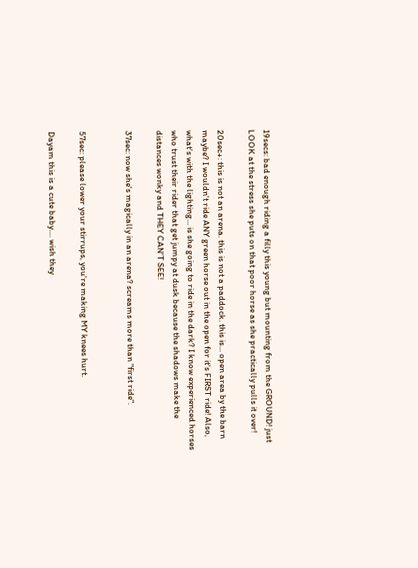19secs: bad enough riding a filly this young but mounting from the GROUND! just LOOK at the stress she puts on that poor horse as she practically pulls it over!

20sec+: this is not an arena. this is not a paddock. this is... open area by the barn maybe? I wouldn't ride ANY green horse out in the open for it's FIRST ride! Also, what's with the lighting... is she going to ride in the dark? I know experienced horses who trust their rider that get jumpy at dusk because the shadows make the distances wonky and THEY CAN'T SEE!

37sec: now she's magically in an arena? screams more than "first ride".


57sec: please lower your stirrups, you're making MY knees hurt.

Dayam this is a cute baby.... wish they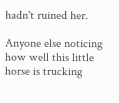hadn't ruined her.

Anyone else noticing how well this little horse is trucking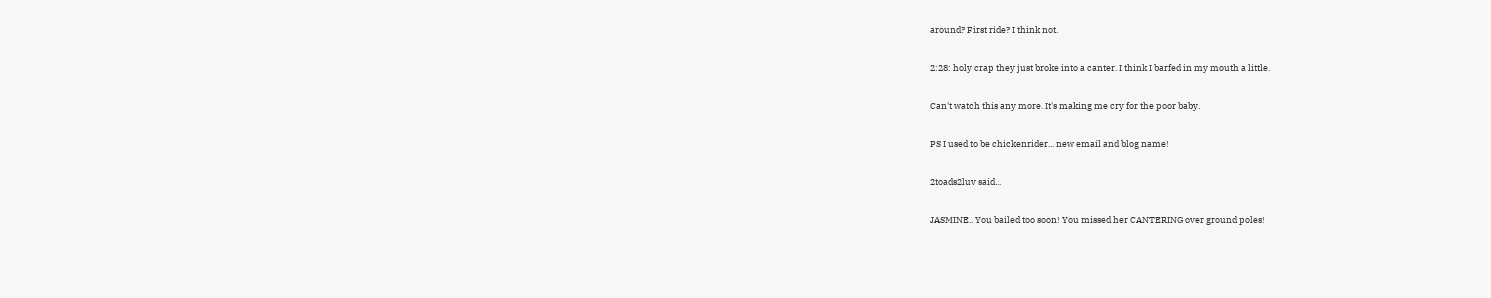around? First ride? I think not.

2:28: holy crap they just broke into a canter. I think I barfed in my mouth a little.

Can't watch this any more. It's making me cry for the poor baby.

PS I used to be chickenrider... new email and blog name!

2toads2luv said...

JASMINE.. You bailed too soon! You missed her CANTERING over ground poles!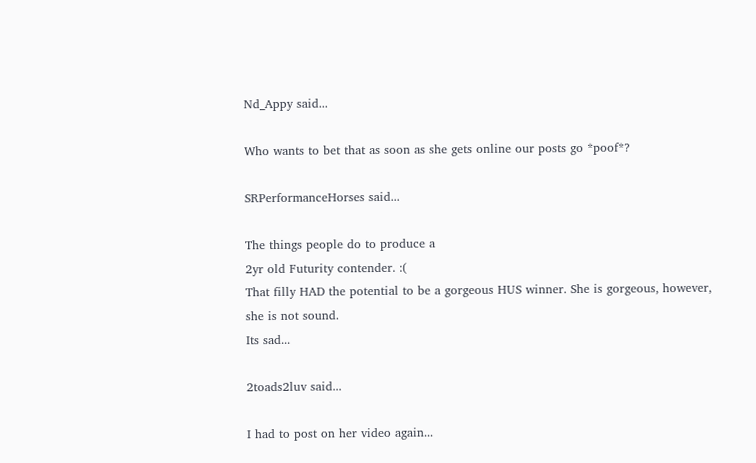Nd_Appy said...

Who wants to bet that as soon as she gets online our posts go *poof*?

SRPerformanceHorses said...

The things people do to produce a
2yr old Futurity contender. :(
That filly HAD the potential to be a gorgeous HUS winner. She is gorgeous, however, she is not sound.
Its sad...

2toads2luv said...

I had to post on her video again...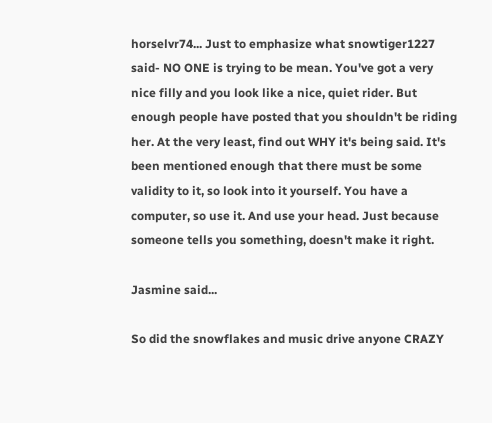horselvr74... Just to emphasize what snowtiger1227 said- NO ONE is trying to be mean. You've got a very nice filly and you look like a nice, quiet rider. But enough people have posted that you shouldn't be riding her. At the very least, find out WHY it's being said. It's been mentioned enough that there must be some validity to it, so look into it yourself. You have a computer, so use it. And use your head. Just because someone tells you something, doesn't make it right.

Jasmine said...

So did the snowflakes and music drive anyone CRAZY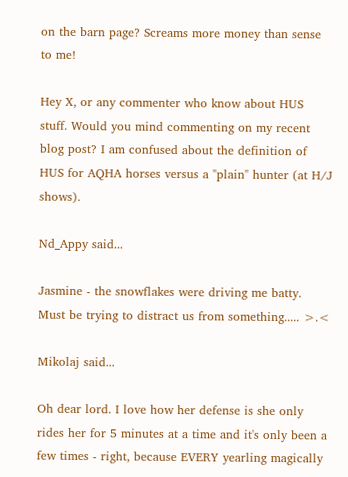on the barn page? Screams more money than sense to me!

Hey X, or any commenter who know about HUS stuff. Would you mind commenting on my recent blog post? I am confused about the definition of HUS for AQHA horses versus a "plain" hunter (at H/J shows).

Nd_Appy said...

Jasmine - the snowflakes were driving me batty. Must be trying to distract us from something..... >.<

Mikolaj said...

Oh dear lord. I love how her defense is she only rides her for 5 minutes at a time and it's only been a few times - right, because EVERY yearling magically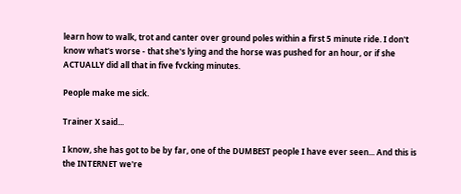learn how to walk, trot and canter over ground poles within a first 5 minute ride. I don't know what's worse - that she's lying and the horse was pushed for an hour, or if she ACTUALLY did all that in five fvcking minutes.

People make me sick.

Trainer X said...

I know, she has got to be by far, one of the DUMBEST people I have ever seen... And this is the INTERNET we're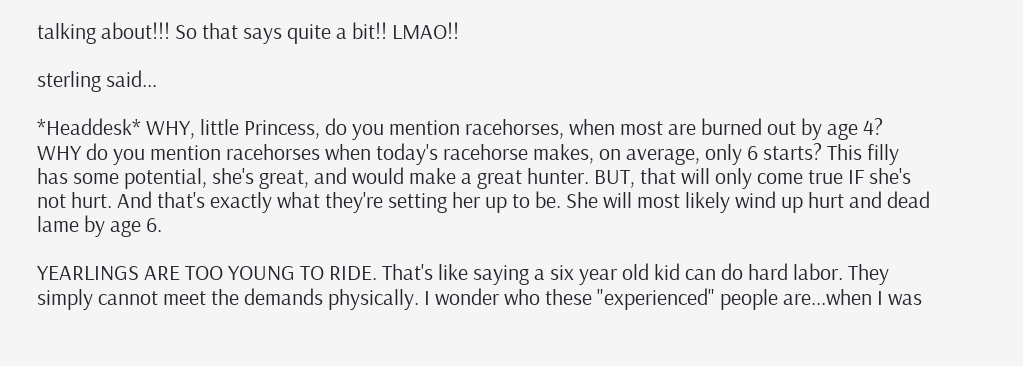talking about!!! So that says quite a bit!! LMAO!!

sterling said...

*Headdesk* WHY, little Princess, do you mention racehorses, when most are burned out by age 4? WHY do you mention racehorses when today's racehorse makes, on average, only 6 starts? This filly has some potential, she's great, and would make a great hunter. BUT, that will only come true IF she's not hurt. And that's exactly what they're setting her up to be. She will most likely wind up hurt and dead lame by age 6.

YEARLINGS ARE TOO YOUNG TO RIDE. That's like saying a six year old kid can do hard labor. They simply cannot meet the demands physically. I wonder who these "experienced" people are...when I was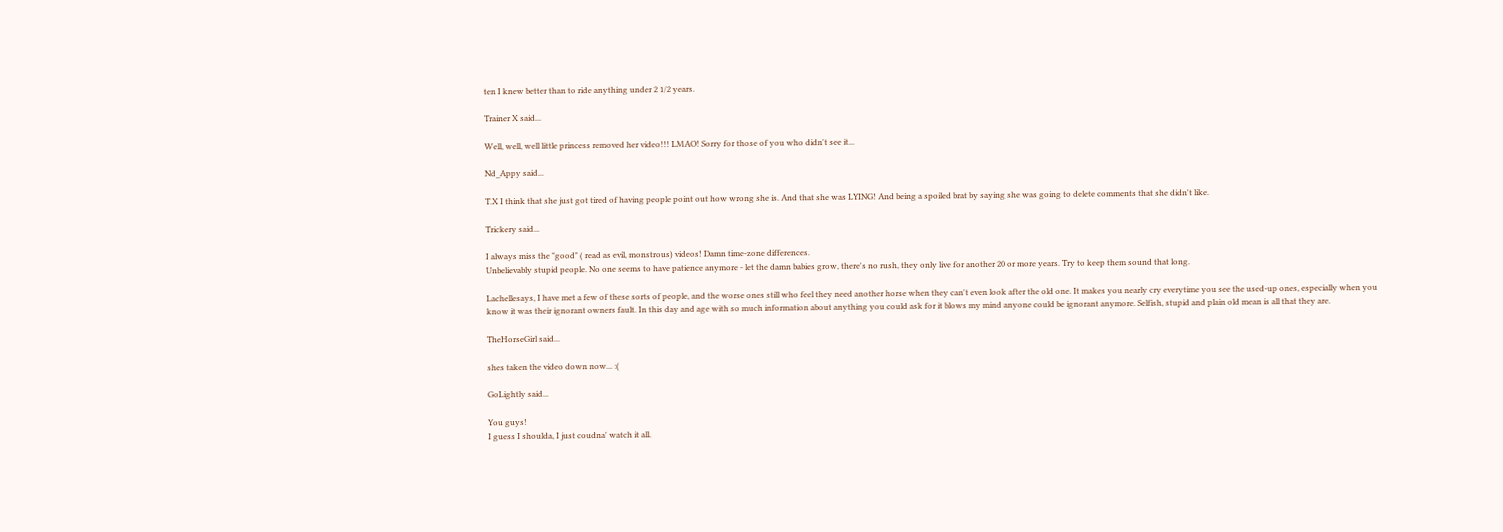ten I knew better than to ride anything under 2 1/2 years.

Trainer X said...

Well, well, well little princess removed her video!!! LMAO! Sorry for those of you who didn't see it...

Nd_Appy said...

T.X I think that she just got tired of having people point out how wrong she is. And that she was LYING! And being a spoiled brat by saying she was going to delete comments that she didn't like.

Trickery said...

I always miss the "good" ( read as evil, monstrous) videos! Damn time-zone differences.
Unbelievably stupid people. No one seems to have patience anymore - let the damn babies grow, there's no rush, they only live for another 20 or more years. Try to keep them sound that long.

Lachellesays, I have met a few of these sorts of people, and the worse ones still who feel they need another horse when they can't even look after the old one. It makes you nearly cry everytime you see the used-up ones, especially when you know it was their ignorant owners fault. In this day and age with so much information about anything you could ask for it blows my mind anyone could be ignorant anymore. Selfish, stupid and plain old mean is all that they are.

TheHorseGirl said...

shes taken the video down now... :(

GoLightly said...

You guys!
I guess I shoulda, I just coudna' watch it all.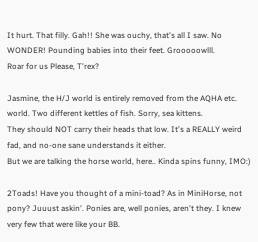It hurt. That filly. Gah!! She was ouchy, that's all I saw. No WONDER! Pounding babies into their feet. Grooooowlll.
Roar for us Please, T'rex?

Jasmine, the H/J world is entirely removed from the AQHA etc. world. Two different kettles of fish. Sorry, sea kittens.
They should NOT carry their heads that low. It's a REALLY weird fad, and no-one sane understands it either.
But we are talking the horse world, here.. Kinda spins funny, IMO:)

2Toads! Have you thought of a mini-toad? As in MiniHorse, not pony? Juuust askin'. Ponies are, well ponies, aren't they. I knew very few that were like your BB.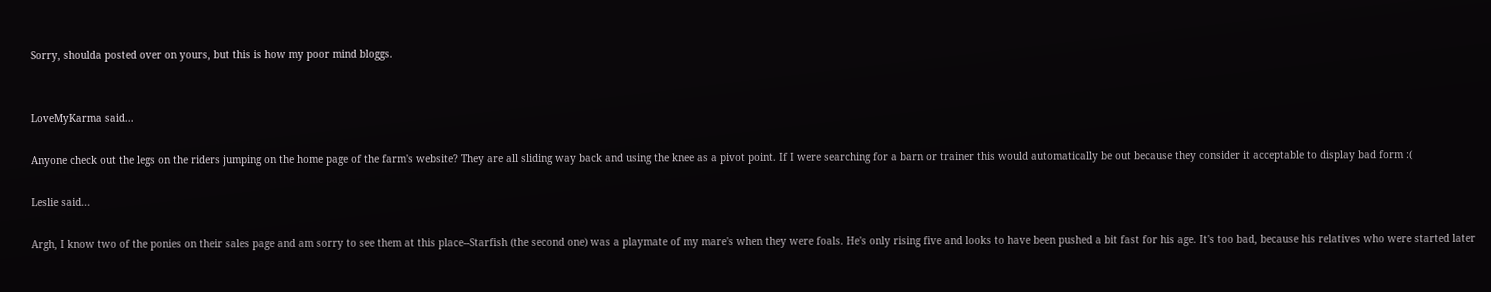Sorry, shoulda posted over on yours, but this is how my poor mind bloggs.


LoveMyKarma said...

Anyone check out the legs on the riders jumping on the home page of the farm's website? They are all sliding way back and using the knee as a pivot point. If I were searching for a barn or trainer this would automatically be out because they consider it acceptable to display bad form :(

Leslie said...

Argh, I know two of the ponies on their sales page and am sorry to see them at this place--Starfish (the second one) was a playmate of my mare's when they were foals. He's only rising five and looks to have been pushed a bit fast for his age. It's too bad, because his relatives who were started later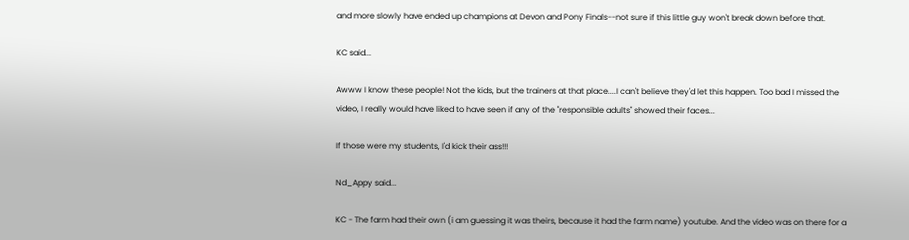and more slowly have ended up champions at Devon and Pony Finals--not sure if this little guy won't break down before that.

KC said...

Awww I know these people! Not the kids, but the trainers at that place....I can't believe they'd let this happen. Too bad I missed the video, I really would have liked to have seen if any of the "responsible adults" showed their faces...

If those were my students, I'd kick their ass!!!

Nd_Appy said...

KC - The farm had their own (i am guessing it was theirs, because it had the farm name) youtube. And the video was on there for a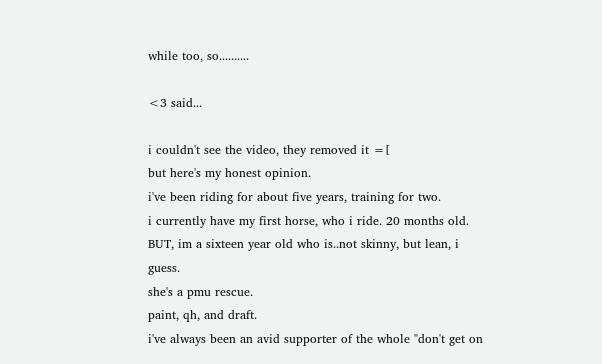while too, so..........

<3 said...

i couldn't see the video, they removed it =[
but here's my honest opinion.
i've been riding for about five years, training for two.
i currently have my first horse, who i ride. 20 months old.
BUT, im a sixteen year old who is..not skinny, but lean, i guess.
she's a pmu rescue.
paint, qh, and draft.
i've always been an avid supporter of the whole "don't get on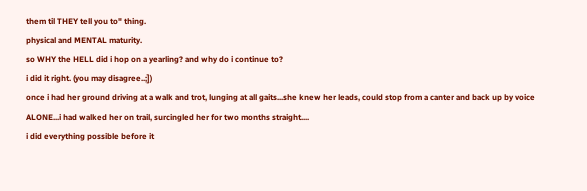them til THEY tell you to" thing.
physical and MENTAL maturity.
so WHY the HELL did i hop on a yearling? and why do i continue to?
i did it right. (you may disagree..;])
once i had her ground driving at a walk and trot, lunging at all gaits...she knew her leads, could stop from a canter and back up by voice ALONE...i had walked her on trail, surcingled her for two months straight....
i did everything possible before it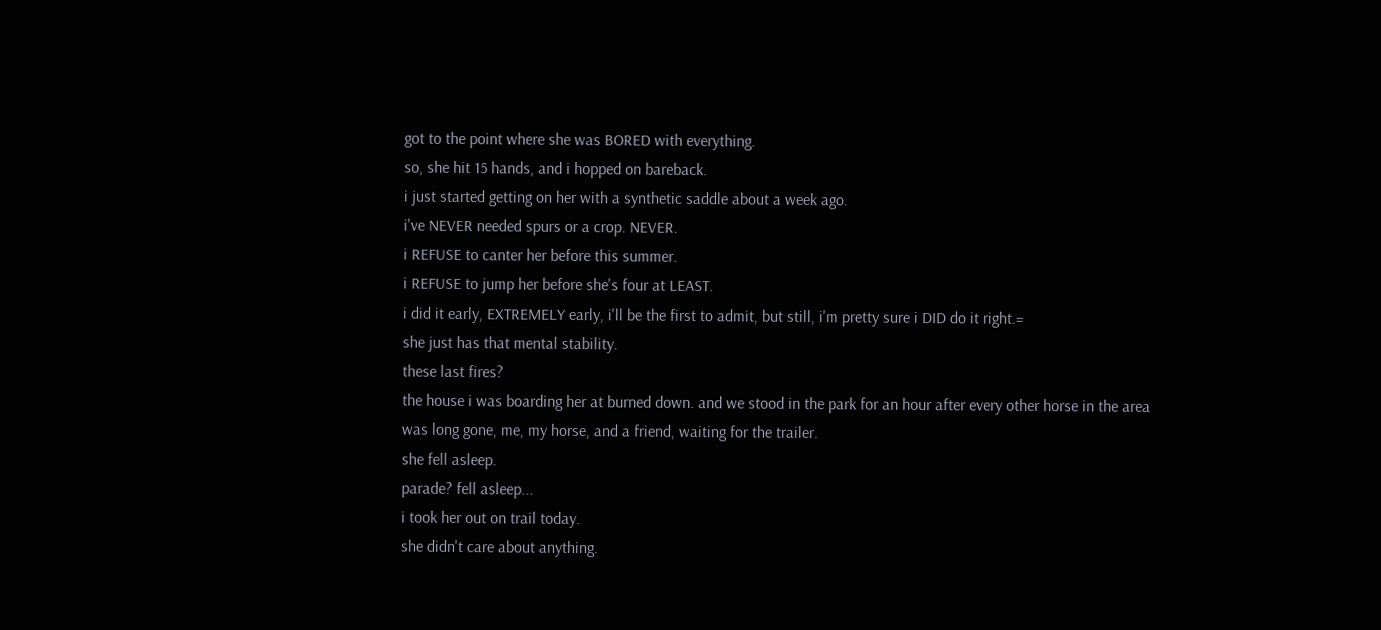got to the point where she was BORED with everything.
so, she hit 15 hands, and i hopped on bareback.
i just started getting on her with a synthetic saddle about a week ago.
i've NEVER needed spurs or a crop. NEVER.
i REFUSE to canter her before this summer.
i REFUSE to jump her before she's four at LEAST.
i did it early, EXTREMELY early, i'll be the first to admit, but still, i'm pretty sure i DID do it right.=
she just has that mental stability.
these last fires?
the house i was boarding her at burned down. and we stood in the park for an hour after every other horse in the area was long gone, me, my horse, and a friend, waiting for the trailer.
she fell asleep.
parade? fell asleep...
i took her out on trail today.
she didn't care about anything.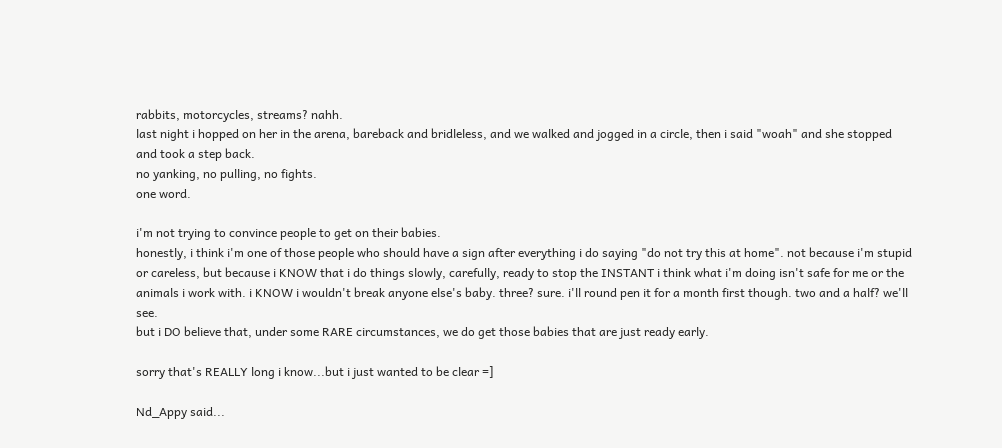rabbits, motorcycles, streams? nahh.
last night i hopped on her in the arena, bareback and bridleless, and we walked and jogged in a circle, then i said "woah" and she stopped and took a step back.
no yanking, no pulling, no fights.
one word.

i'm not trying to convince people to get on their babies.
honestly, i think i'm one of those people who should have a sign after everything i do saying "do not try this at home". not because i'm stupid or careless, but because i KNOW that i do things slowly, carefully, ready to stop the INSTANT i think what i'm doing isn't safe for me or the animals i work with. i KNOW i wouldn't break anyone else's baby. three? sure. i'll round pen it for a month first though. two and a half? we'll see.
but i DO believe that, under some RARE circumstances, we do get those babies that are just ready early.

sorry that's REALLY long i know...but i just wanted to be clear =]

Nd_Appy said...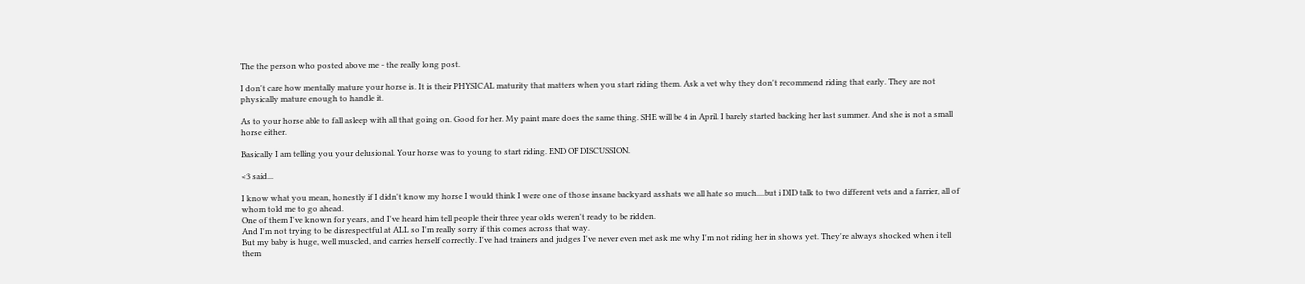The the person who posted above me - the really long post.

I don't care how mentally mature your horse is. It is their PHYSICAL maturity that matters when you start riding them. Ask a vet why they don't recommend riding that early. They are not physically mature enough to handle it.

As to your horse able to fall asleep with all that going on. Good for her. My paint mare does the same thing. SHE will be 4 in April. I barely started backing her last summer. And she is not a small horse either.

Basically I am telling you your delusional. Your horse was to young to start riding. END OF DISCUSSION.

<3 said...

I know what you mean, honestly if I didn't know my horse I would think I were one of those insane backyard asshats we all hate so much....but i DID talk to two different vets and a farrier, all of whom told me to go ahead.
One of them I've known for years, and I've heard him tell people their three year olds weren't ready to be ridden.
And I'm not trying to be disrespectful at ALL so I'm really sorry if this comes across that way.
But my baby is huge, well muscled, and carries herself correctly. I've had trainers and judges I've never even met ask me why I'm not riding her in shows yet. They're always shocked when i tell them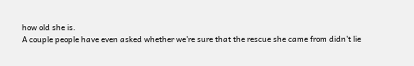how old she is.
A couple people have even asked whether we're sure that the rescue she came from didn't lie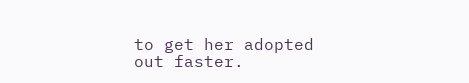to get her adopted out faster.